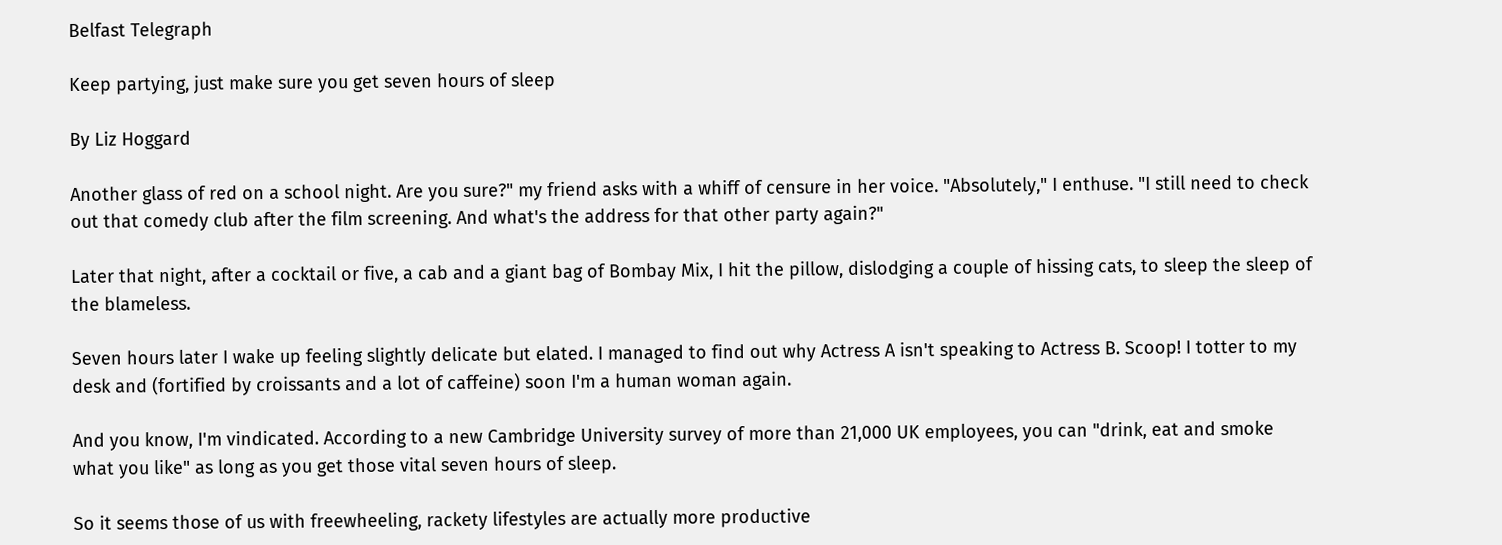Belfast Telegraph

Keep partying, just make sure you get seven hours of sleep

By Liz Hoggard

Another glass of red on a school night. Are you sure?" my friend asks with a whiff of censure in her voice. "Absolutely," I enthuse. "I still need to check out that comedy club after the film screening. And what's the address for that other party again?"

Later that night, after a cocktail or five, a cab and a giant bag of Bombay Mix, I hit the pillow, dislodging a couple of hissing cats, to sleep the sleep of the blameless.

Seven hours later I wake up feeling slightly delicate but elated. I managed to find out why Actress A isn't speaking to Actress B. Scoop! I totter to my desk and (fortified by croissants and a lot of caffeine) soon I'm a human woman again.

And you know, I'm vindicated. According to a new Cambridge University survey of more than 21,000 UK employees, you can "drink, eat and smoke what you like" as long as you get those vital seven hours of sleep.

So it seems those of us with freewheeling, rackety lifestyles are actually more productive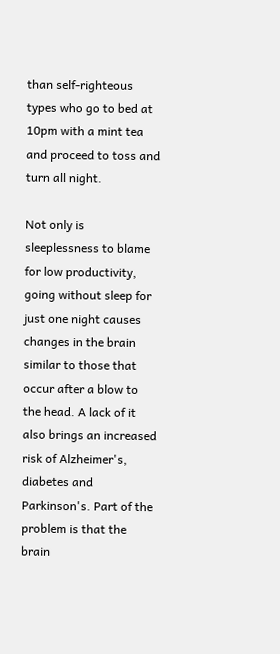than self-righteous types who go to bed at 10pm with a mint tea and proceed to toss and turn all night.

Not only is sleeplessness to blame for low productivity, going without sleep for just one night causes changes in the brain similar to those that occur after a blow to the head. A lack of it also brings an increased risk of Alzheimer's, diabetes and Parkinson's. Part of the problem is that the brain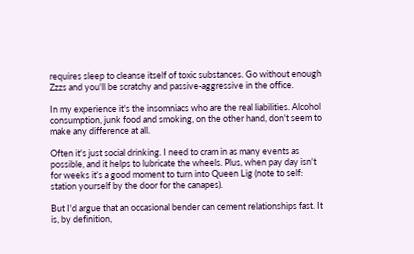requires sleep to cleanse itself of toxic substances. Go without enough Zzzs and you'll be scratchy and passive-aggressive in the office.

In my experience it's the insomniacs who are the real liabilities. Alcohol consumption, junk food and smoking, on the other hand, don't seem to make any difference at all.

Often it's just social drinking. I need to cram in as many events as possible, and it helps to lubricate the wheels. Plus, when pay day isn't for weeks it's a good moment to turn into Queen Lig (note to self: station yourself by the door for the canapes).

But I'd argue that an occasional bender can cement relationships fast. It is, by definition,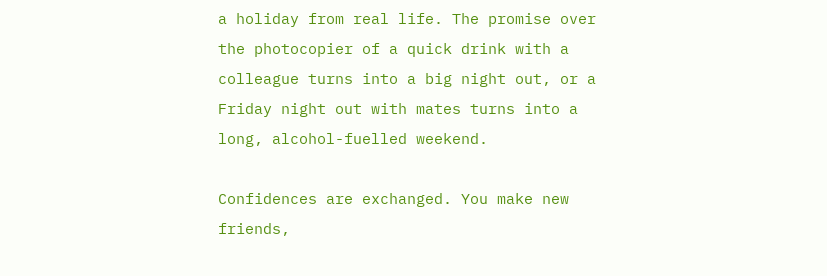a holiday from real life. The promise over the photocopier of a quick drink with a colleague turns into a big night out, or a Friday night out with mates turns into a long, alcohol-fuelled weekend.

Confidences are exchanged. You make new friends,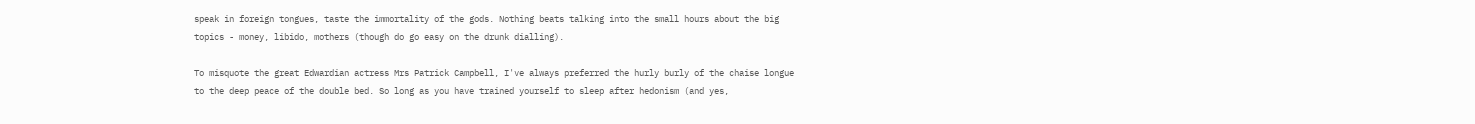speak in foreign tongues, taste the immortality of the gods. Nothing beats talking into the small hours about the big topics - money, libido, mothers (though do go easy on the drunk dialling).

To misquote the great Edwardian actress Mrs Patrick Campbell, I've always preferred the hurly burly of the chaise longue to the deep peace of the double bed. So long as you have trained yourself to sleep after hedonism (and yes,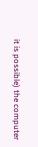it is possible) the computer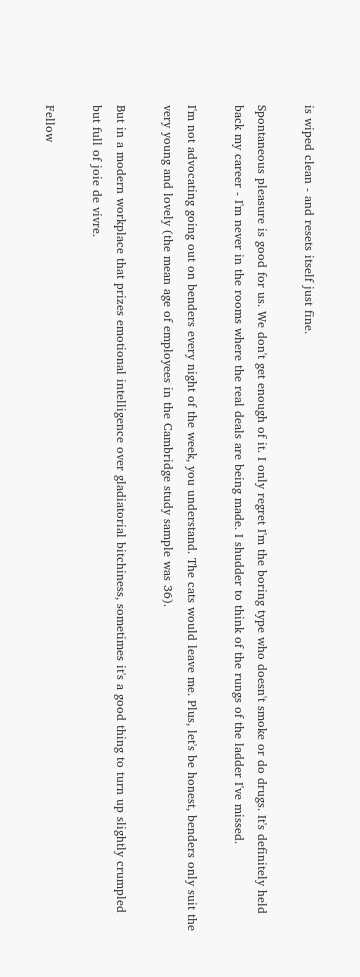is wiped clean - and resets itself just fine.

Spontaneous pleasure is good for us. We don't get enough of it. I only regret I'm the boring type who doesn't smoke or do drugs. It's definitely held back my career - I'm never in the rooms where the real deals are being made. I shudder to think of the rungs of the ladder I've missed.

I'm not advocating going out on benders every night of the week, you understand. The cats would leave me. Plus, let's be honest, benders only suit the very young and lovely (the mean age of employees in the Cambridge study sample was 36).

But in a modern workplace that prizes emotional intelligence over gladiatorial bitchiness, sometimes it's a good thing to turn up slightly crumpled but full of joie de vivre.

Fellow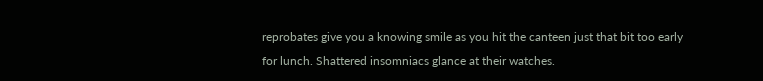reprobates give you a knowing smile as you hit the canteen just that bit too early for lunch. Shattered insomniacs glance at their watches.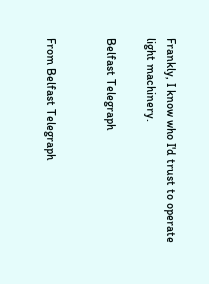Frankly, I know who I'd trust to operate light machinery.

Belfast Telegraph


From Belfast Telegraph